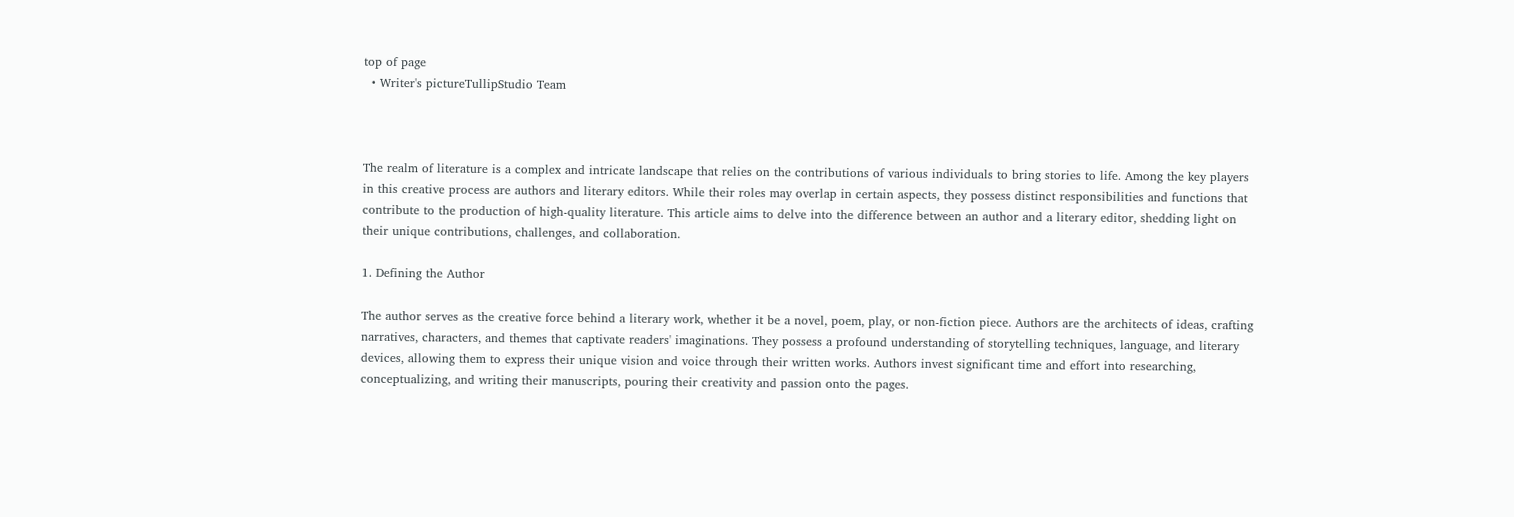top of page
  • Writer's pictureTullipStudio Team



The realm of literature is a complex and intricate landscape that relies on the contributions of various individuals to bring stories to life. Among the key players in this creative process are authors and literary editors. While their roles may overlap in certain aspects, they possess distinct responsibilities and functions that contribute to the production of high-quality literature. This article aims to delve into the difference between an author and a literary editor, shedding light on their unique contributions, challenges, and collaboration.

1. Defining the Author

The author serves as the creative force behind a literary work, whether it be a novel, poem, play, or non-fiction piece. Authors are the architects of ideas, crafting narratives, characters, and themes that captivate readers' imaginations. They possess a profound understanding of storytelling techniques, language, and literary devices, allowing them to express their unique vision and voice through their written works. Authors invest significant time and effort into researching, conceptualizing, and writing their manuscripts, pouring their creativity and passion onto the pages.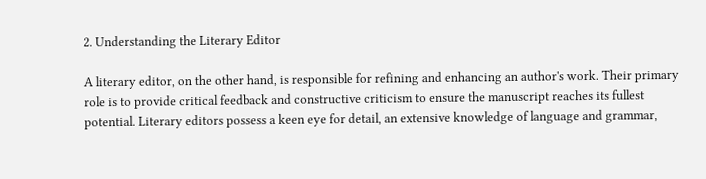2. Understanding the Literary Editor

A literary editor, on the other hand, is responsible for refining and enhancing an author's work. Their primary role is to provide critical feedback and constructive criticism to ensure the manuscript reaches its fullest potential. Literary editors possess a keen eye for detail, an extensive knowledge of language and grammar,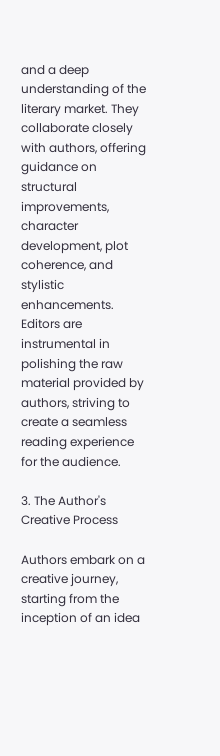and a deep understanding of the literary market. They collaborate closely with authors, offering guidance on structural improvements, character development, plot coherence, and stylistic enhancements. Editors are instrumental in polishing the raw material provided by authors, striving to create a seamless reading experience for the audience.

3. The Author's Creative Process

Authors embark on a creative journey, starting from the inception of an idea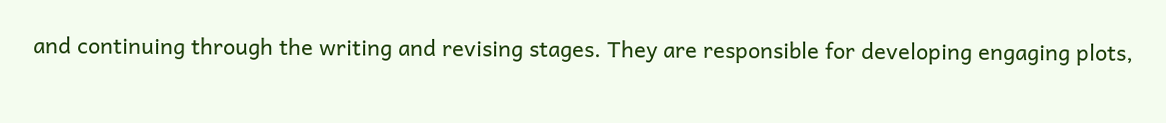and continuing through the writing and revising stages. They are responsible for developing engaging plots,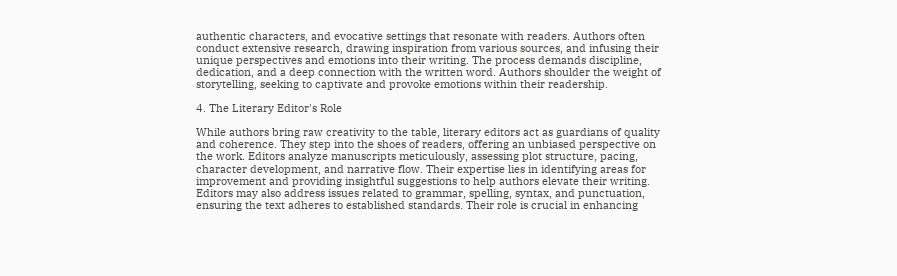authentic characters, and evocative settings that resonate with readers. Authors often conduct extensive research, drawing inspiration from various sources, and infusing their unique perspectives and emotions into their writing. The process demands discipline, dedication, and a deep connection with the written word. Authors shoulder the weight of storytelling, seeking to captivate and provoke emotions within their readership.

4. The Literary Editor's Role

While authors bring raw creativity to the table, literary editors act as guardians of quality and coherence. They step into the shoes of readers, offering an unbiased perspective on the work. Editors analyze manuscripts meticulously, assessing plot structure, pacing, character development, and narrative flow. Their expertise lies in identifying areas for improvement and providing insightful suggestions to help authors elevate their writing. Editors may also address issues related to grammar, spelling, syntax, and punctuation, ensuring the text adheres to established standards. Their role is crucial in enhancing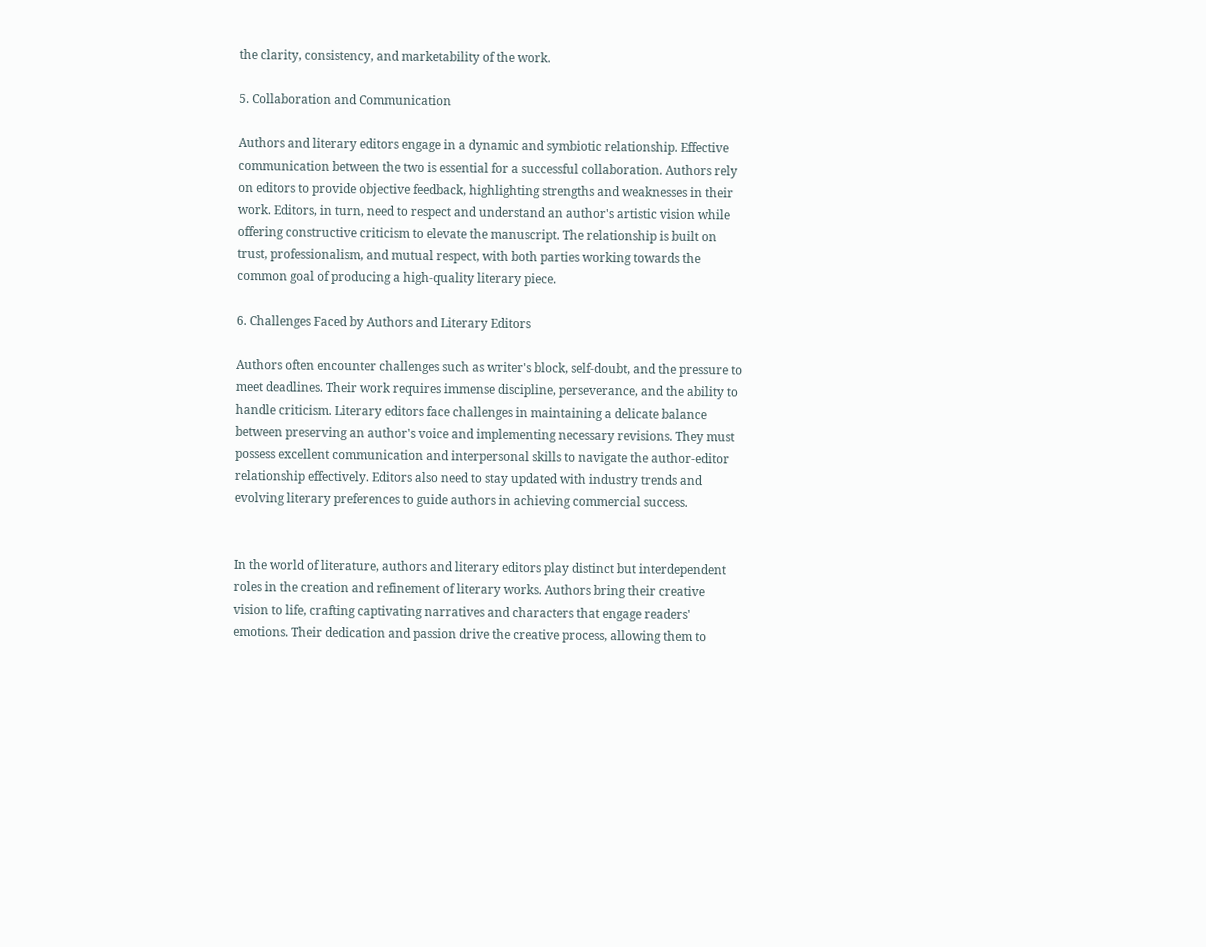the clarity, consistency, and marketability of the work.

5. Collaboration and Communication

Authors and literary editors engage in a dynamic and symbiotic relationship. Effective communication between the two is essential for a successful collaboration. Authors rely on editors to provide objective feedback, highlighting strengths and weaknesses in their work. Editors, in turn, need to respect and understand an author's artistic vision while offering constructive criticism to elevate the manuscript. The relationship is built on trust, professionalism, and mutual respect, with both parties working towards the common goal of producing a high-quality literary piece.

6. Challenges Faced by Authors and Literary Editors

Authors often encounter challenges such as writer's block, self-doubt, and the pressure to meet deadlines. Their work requires immense discipline, perseverance, and the ability to handle criticism. Literary editors face challenges in maintaining a delicate balance between preserving an author's voice and implementing necessary revisions. They must possess excellent communication and interpersonal skills to navigate the author-editor relationship effectively. Editors also need to stay updated with industry trends and evolving literary preferences to guide authors in achieving commercial success.


In the world of literature, authors and literary editors play distinct but interdependent roles in the creation and refinement of literary works. Authors bring their creative vision to life, crafting captivating narratives and characters that engage readers' emotions. Their dedication and passion drive the creative process, allowing them to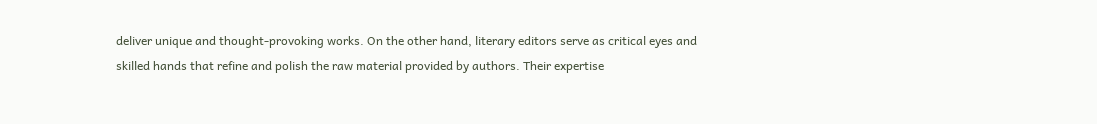deliver unique and thought-provoking works. On the other hand, literary editors serve as critical eyes and skilled hands that refine and polish the raw material provided by authors. Their expertise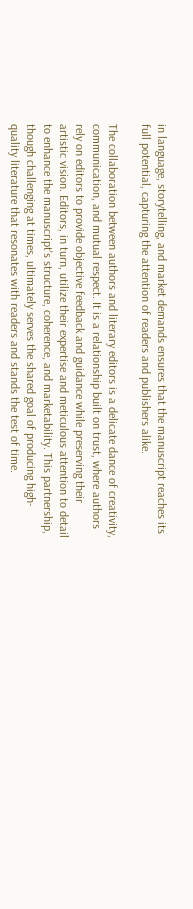in language, storytelling, and market demands ensures that the manuscript reaches its full potential, capturing the attention of readers and publishers alike.

The collaboration between authors and literary editors is a delicate dance of creativity, communication, and mutual respect. It is a relationship built on trust, where authors rely on editors to provide objective feedback and guidance while preserving their artistic vision. Editors, in turn, utilize their expertise and meticulous attention to detail to enhance the manuscript's structure, coherence, and marketability. This partnership, though challenging at times, ultimately serves the shared goal of producing high-quality literature that resonates with readers and stands the test of time.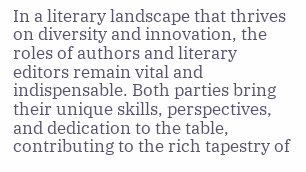In a literary landscape that thrives on diversity and innovation, the roles of authors and literary editors remain vital and indispensable. Both parties bring their unique skills, perspectives, and dedication to the table, contributing to the rich tapestry of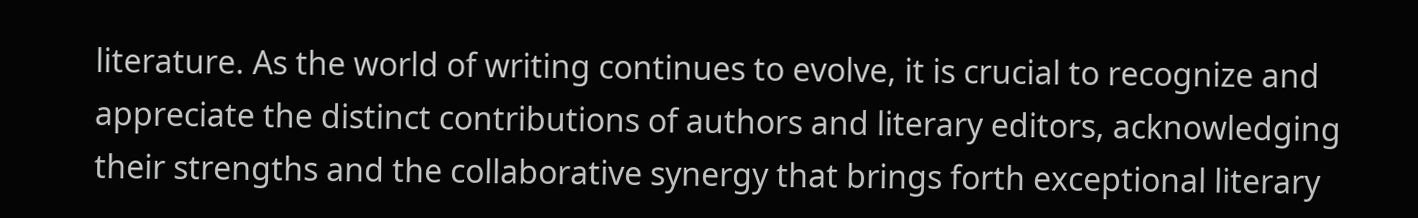literature. As the world of writing continues to evolve, it is crucial to recognize and appreciate the distinct contributions of authors and literary editors, acknowledging their strengths and the collaborative synergy that brings forth exceptional literary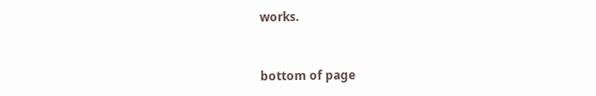works.


bottom of page